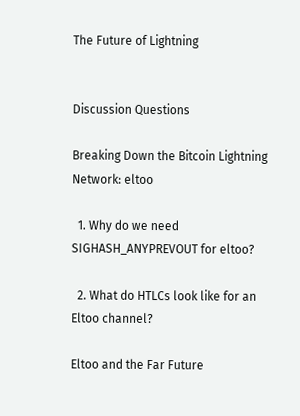The Future of Lightning


Discussion Questions

Breaking Down the Bitcoin Lightning Network: eltoo

  1. Why do we need SIGHASH_ANYPREVOUT for eltoo?

  2. What do HTLCs look like for an Eltoo channel?

Eltoo and the Far Future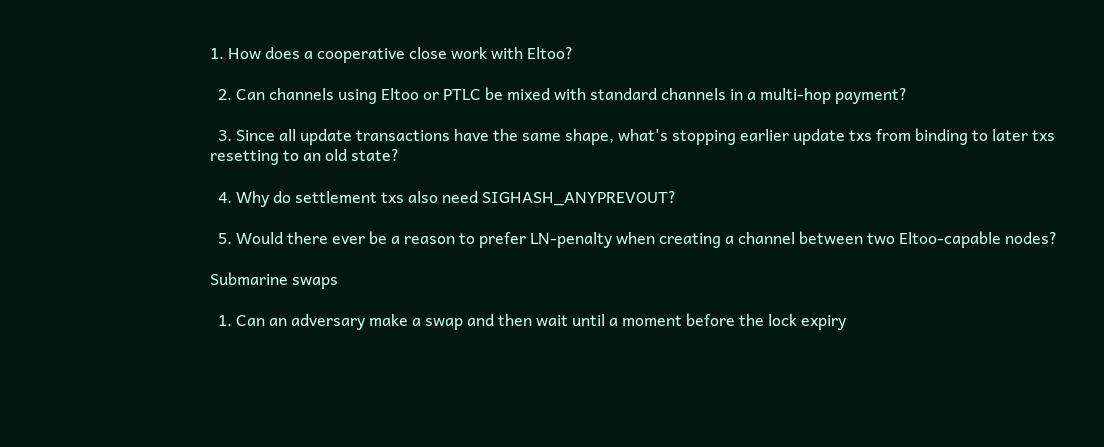1. How does a cooperative close work with Eltoo?

  2. Can channels using Eltoo or PTLC be mixed with standard channels in a multi-hop payment?

  3. Since all update transactions have the same shape, what's stopping earlier update txs from binding to later txs resetting to an old state?

  4. Why do settlement txs also need SIGHASH_ANYPREVOUT?

  5. Would there ever be a reason to prefer LN-penalty when creating a channel between two Eltoo-capable nodes?

Submarine swaps

  1. Can an adversary make a swap and then wait until a moment before the lock expiry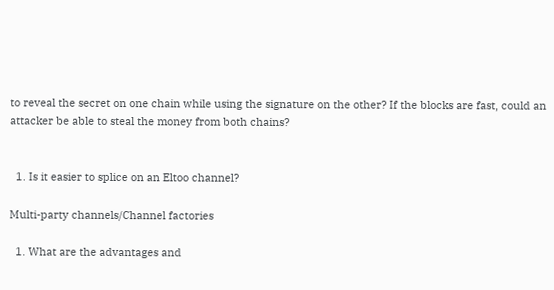to reveal the secret on one chain while using the signature on the other? If the blocks are fast, could an attacker be able to steal the money from both chains?


  1. Is it easier to splice on an Eltoo channel?

Multi-party channels/Channel factories

  1. What are the advantages and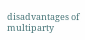disadvantages of multiparty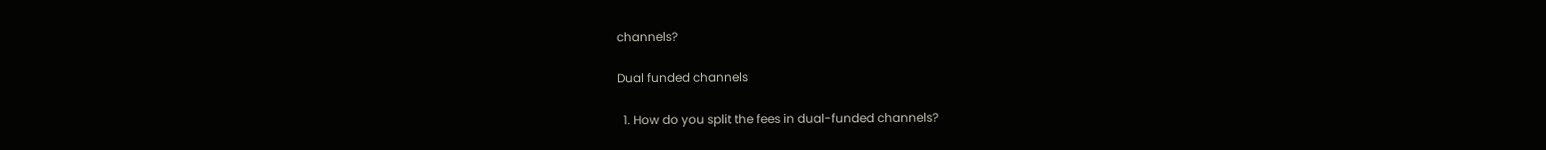channels?

Dual funded channels

  1. How do you split the fees in dual-funded channels?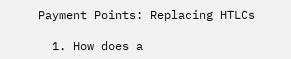Payment Points: Replacing HTLCs

  1. How does a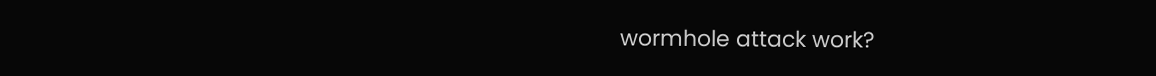wormhole attack work?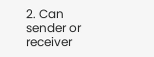2. Can sender or receiver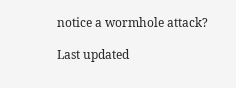notice a wormhole attack?

Last updated